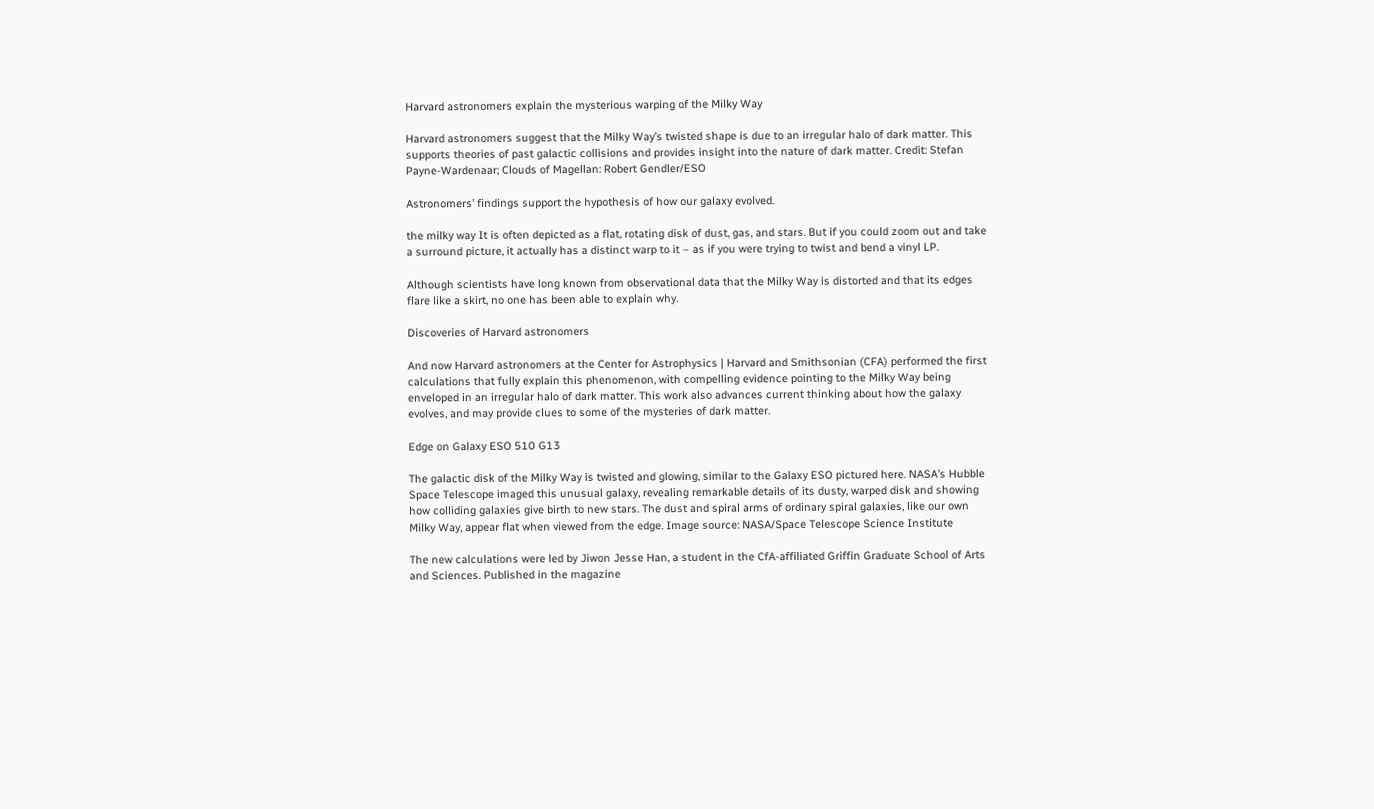Harvard astronomers explain the mysterious warping of the Milky Way

Harvard astronomers suggest that the Milky Way’s twisted shape is due to an irregular halo of dark matter. This supports theories of past galactic collisions and provides insight into the nature of dark matter. Credit: Stefan Payne-Wardenaar; Clouds of Magellan: Robert Gendler/ESO

Astronomers’ findings support the hypothesis of how our galaxy evolved.

the milky way It is often depicted as a flat, rotating disk of dust, gas, and stars. But if you could zoom out and take a surround picture, it actually has a distinct warp to it – as if you were trying to twist and bend a vinyl LP.

Although scientists have long known from observational data that the Milky Way is distorted and that its edges flare like a skirt, no one has been able to explain why.

Discoveries of Harvard astronomers

And now Harvard astronomers at the Center for Astrophysics | Harvard and Smithsonian (CFA) performed the first calculations that fully explain this phenomenon, with compelling evidence pointing to the Milky Way being enveloped in an irregular halo of dark matter. This work also advances current thinking about how the galaxy evolves, and may provide clues to some of the mysteries of dark matter.

Edge on Galaxy ESO 510 G13

The galactic disk of the Milky Way is twisted and glowing, similar to the Galaxy ESO pictured here. NASA’s Hubble Space Telescope imaged this unusual galaxy, revealing remarkable details of its dusty, warped disk and showing how colliding galaxies give birth to new stars. The dust and spiral arms of ordinary spiral galaxies, like our own Milky Way, appear flat when viewed from the edge. Image source: NASA/Space Telescope Science Institute

The new calculations were led by Jiwon Jesse Han, a student in the CfA-affiliated Griffin Graduate School of Arts and Sciences. Published in the magazine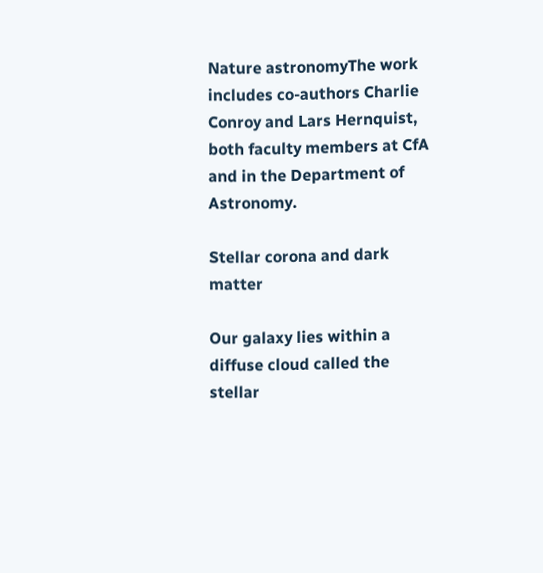Nature astronomyThe work includes co-authors Charlie Conroy and Lars Hernquist, both faculty members at CfA and in the Department of Astronomy.

Stellar corona and dark matter

Our galaxy lies within a diffuse cloud called the stellar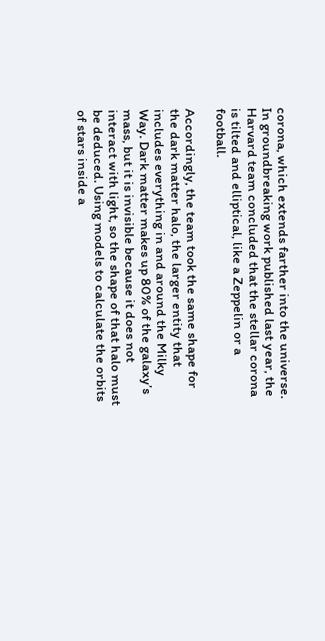corona, which extends farther into the universe. In groundbreaking work published last year, the Harvard team concluded that the stellar corona is tilted and elliptical, like a Zeppelin or a football.

Accordingly, the team took the same shape for the dark matter halo, the larger entity that includes everything in and around the Milky Way. Dark matter makes up 80% of the galaxy’s mass, but it is invisible because it does not interact with light, so the shape of that halo must be deduced. Using models to calculate the orbits of stars inside a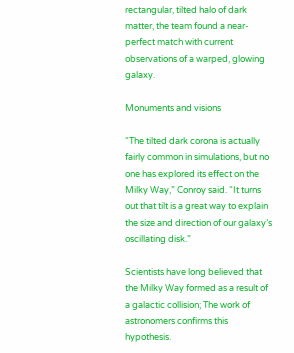rectangular, tilted halo of dark matter, the team found a near-perfect match with current observations of a warped, glowing galaxy.

Monuments and visions

“The tilted dark corona is actually fairly common in simulations, but no one has explored its effect on the Milky Way,” Conroy said. “It turns out that tilt is a great way to explain the size and direction of our galaxy’s oscillating disk.”

Scientists have long believed that the Milky Way formed as a result of a galactic collision; The work of astronomers confirms this hypothesis.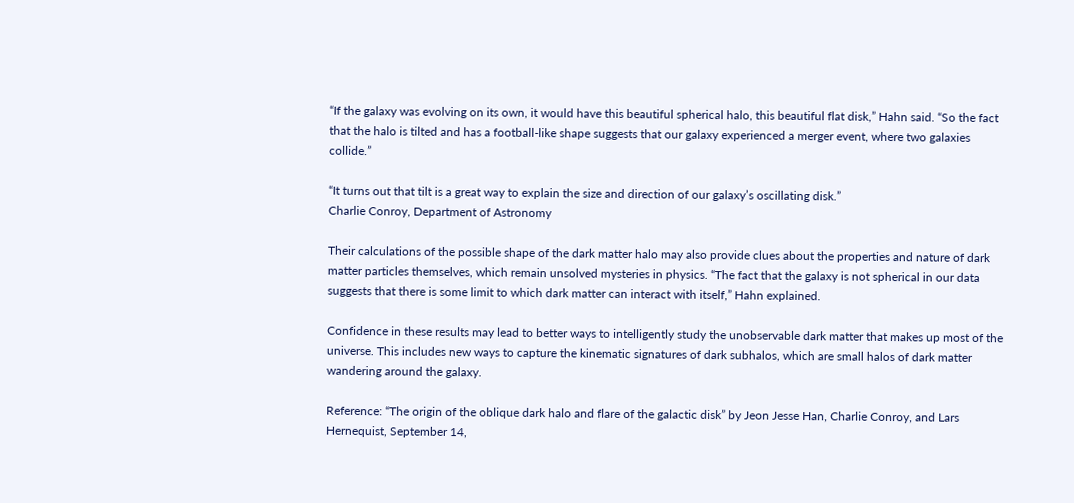“If the galaxy was evolving on its own, it would have this beautiful spherical halo, this beautiful flat disk,” Hahn said. “So the fact that the halo is tilted and has a football-like shape suggests that our galaxy experienced a merger event, where two galaxies collide.”

“It turns out that tilt is a great way to explain the size and direction of our galaxy’s oscillating disk.”
Charlie Conroy, Department of Astronomy

Their calculations of the possible shape of the dark matter halo may also provide clues about the properties and nature of dark matter particles themselves, which remain unsolved mysteries in physics. “The fact that the galaxy is not spherical in our data suggests that there is some limit to which dark matter can interact with itself,” Hahn explained.

Confidence in these results may lead to better ways to intelligently study the unobservable dark matter that makes up most of the universe. This includes new ways to capture the kinematic signatures of dark subhalos, which are small halos of dark matter wandering around the galaxy.

Reference: “The origin of the oblique dark halo and flare of the galactic disk” by Jeon Jesse Han, Charlie Conroy, and Lars Hernequist, September 14,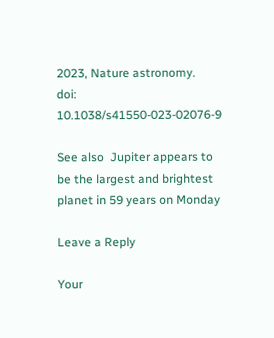2023, Nature astronomy.
doi: 10.1038/s41550-023-02076-9

See also  Jupiter appears to be the largest and brightest planet in 59 years on Monday

Leave a Reply

Your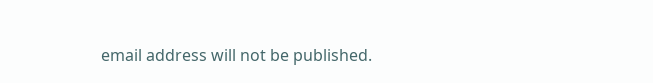email address will not be published.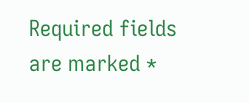Required fields are marked *